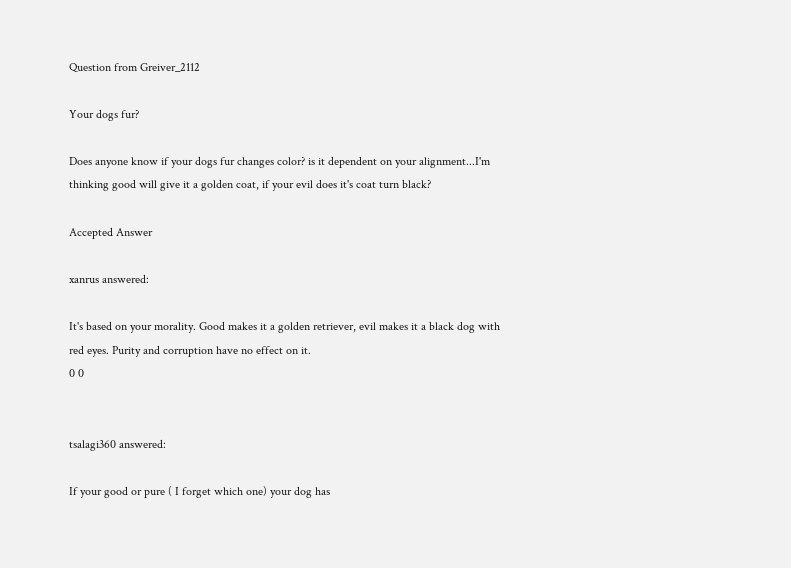Question from Greiver_2112

Your dogs fur?

Does anyone know if your dogs fur changes color? is it dependent on your alignment...I'm thinking good will give it a golden coat, if your evil does it's coat turn black?

Accepted Answer

xanrus answered:

It's based on your morality. Good makes it a golden retriever, evil makes it a black dog with red eyes. Purity and corruption have no effect on it.
0 0


tsalagi360 answered:

If your good or pure ( I forget which one) your dog has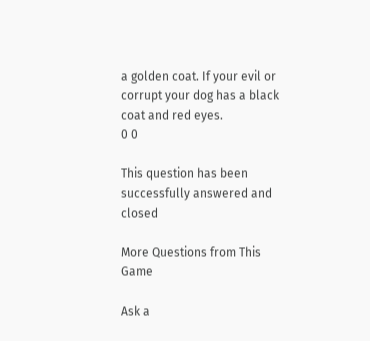a golden coat. If your evil or corrupt your dog has a black coat and red eyes.
0 0

This question has been successfully answered and closed

More Questions from This Game

Ask a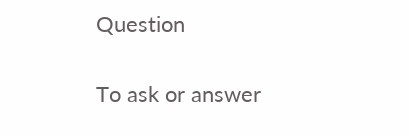Question

To ask or answer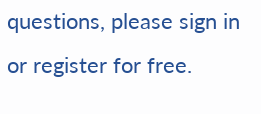questions, please sign in or register for free.